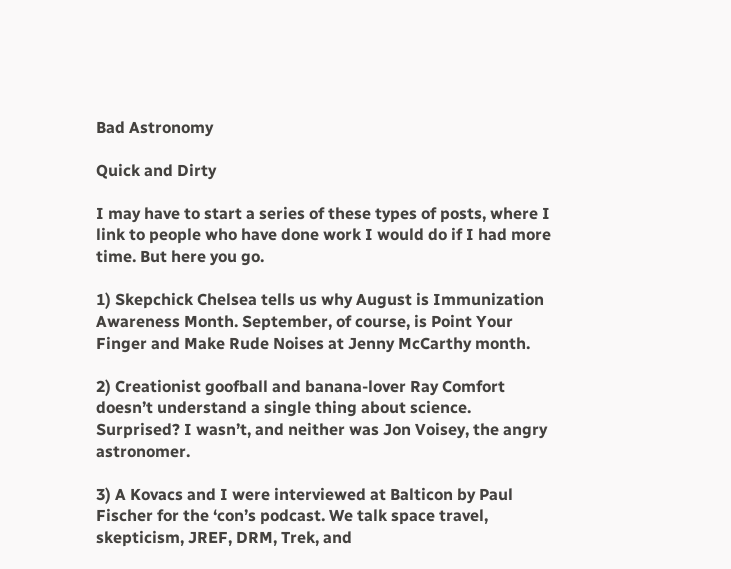Bad Astronomy

Quick and Dirty

I may have to start a series of these types of posts, where I link to people who have done work I would do if I had more time. But here you go.

1) Skepchick Chelsea tells us why August is Immunization Awareness Month. September, of course, is Point Your Finger and Make Rude Noises at Jenny McCarthy month.

2) Creationist goofball and banana-lover Ray Comfort doesn’t understand a single thing about science. Surprised? I wasn’t, and neither was Jon Voisey, the angry astronomer.

3) A Kovacs and I were interviewed at Balticon by Paul Fischer for the ‘con’s podcast. We talk space travel, skepticism, JREF, DRM, Trek, and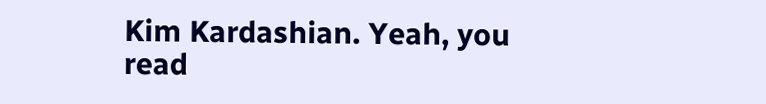Kim Kardashian. Yeah, you read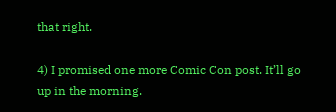that right.

4) I promised one more Comic Con post. It’ll go up in the morning.